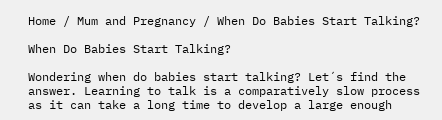Home / Mum and Pregnancy / When Do Babies Start Talking?

When Do Babies Start Talking?

Wondering when do babies start talking? Let´s find the answer. Learning to talk is a comparatively slow process as it can take a long time to develop a large enough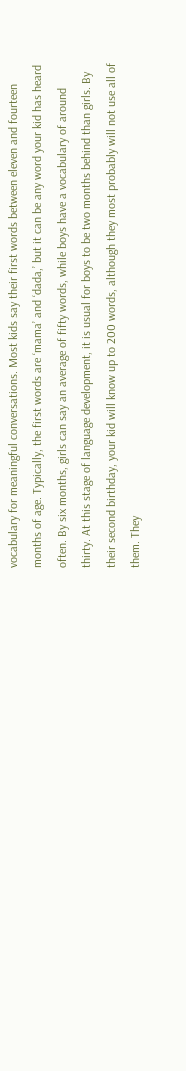vocabulary for meaningful conversations. Most kids say their first words between eleven and fourteen months of age. Typically, the first words are ‘mama’ and ‘dada,’ but it can be any word your kid has heard often. By six months, girls can say an average of fifty words, while boys have a vocabulary of around thirty. At this stage of language development, it is usual for boys to be two months behind than girls. By their second birthday, your kid will know up to 200 words, although they most probably will not use all of them. They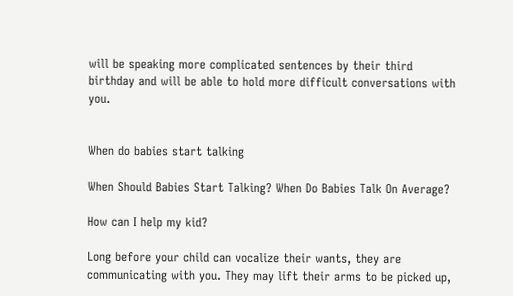will be speaking more complicated sentences by their third birthday and will be able to hold more difficult conversations with you.


When do babies start talking

When Should Babies Start Talking? When Do Babies Talk On Average?

How can I help my kid?

Long before your child can vocalize their wants, they are communicating with you. They may lift their arms to be picked up,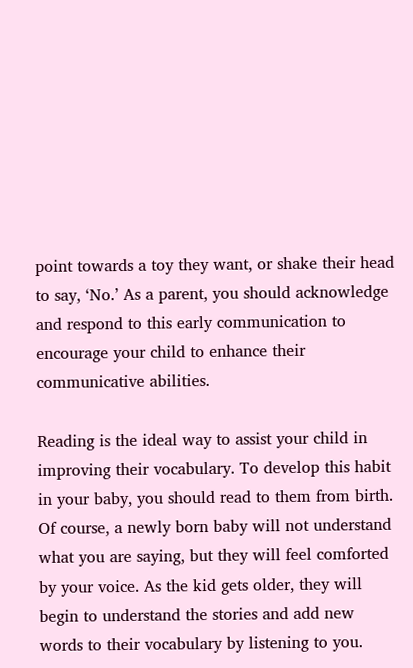point towards a toy they want, or shake their head to say, ‘No.’ As a parent, you should acknowledge and respond to this early communication to encourage your child to enhance their communicative abilities.

Reading is the ideal way to assist your child in improving their vocabulary. To develop this habit in your baby, you should read to them from birth. Of course, a newly born baby will not understand what you are saying, but they will feel comforted by your voice. As the kid gets older, they will begin to understand the stories and add new words to their vocabulary by listening to you.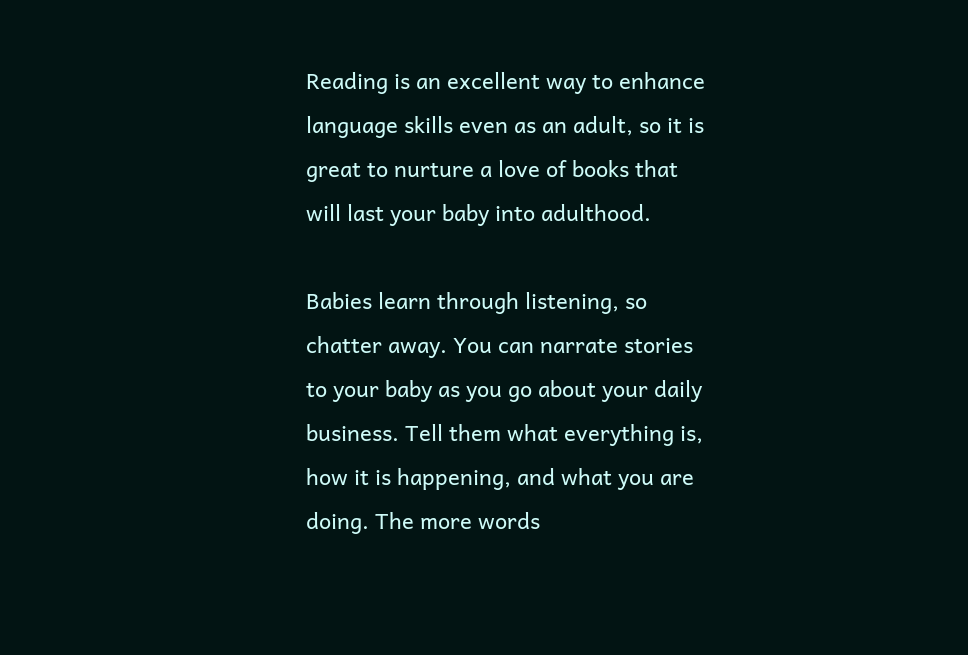Reading is an excellent way to enhance language skills even as an adult, so it is great to nurture a love of books that will last your baby into adulthood.

Babies learn through listening, so chatter away. You can narrate stories to your baby as you go about your daily business. Tell them what everything is, how it is happening, and what you are doing. The more words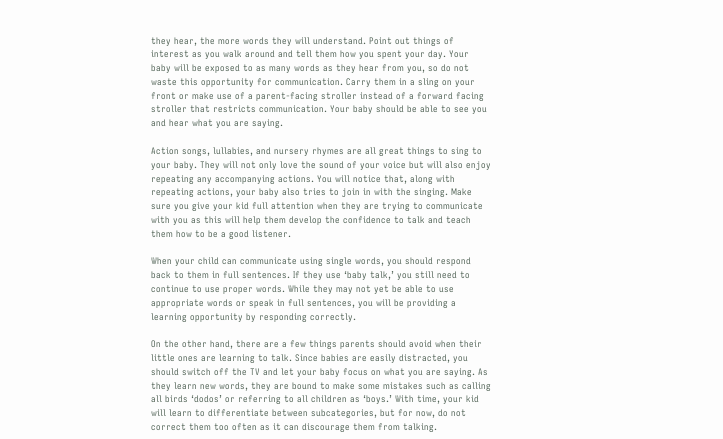they hear, the more words they will understand. Point out things of interest as you walk around and tell them how you spent your day. Your baby will be exposed to as many words as they hear from you, so do not waste this opportunity for communication. Carry them in a sling on your front or make use of a parent-facing stroller instead of a forward facing stroller that restricts communication. Your baby should be able to see you and hear what you are saying.

Action songs, lullabies, and nursery rhymes are all great things to sing to your baby. They will not only love the sound of your voice but will also enjoy repeating any accompanying actions. You will notice that, along with repeating actions, your baby also tries to join in with the singing. Make sure you give your kid full attention when they are trying to communicate with you as this will help them develop the confidence to talk and teach them how to be a good listener.

When your child can communicate using single words, you should respond back to them in full sentences. If they use ‘baby talk,’ you still need to continue to use proper words. While they may not yet be able to use appropriate words or speak in full sentences, you will be providing a learning opportunity by responding correctly.

On the other hand, there are a few things parents should avoid when their little ones are learning to talk. Since babies are easily distracted, you should switch off the TV and let your baby focus on what you are saying. As they learn new words, they are bound to make some mistakes such as calling all birds ‘dodos’ or referring to all children as ‘boys.’ With time, your kid will learn to differentiate between subcategories, but for now, do not correct them too often as it can discourage them from talking.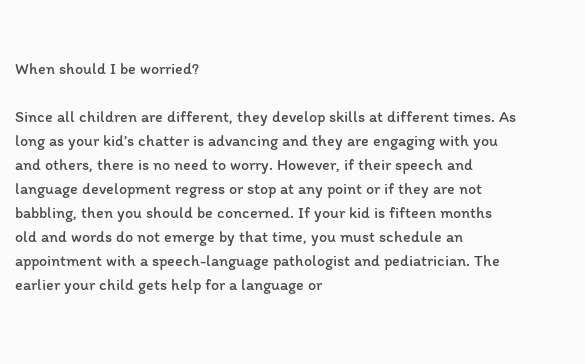When should I be worried?

Since all children are different, they develop skills at different times. As long as your kid’s chatter is advancing and they are engaging with you and others, there is no need to worry. However, if their speech and language development regress or stop at any point or if they are not babbling, then you should be concerned. If your kid is fifteen months old and words do not emerge by that time, you must schedule an appointment with a speech-language pathologist and pediatrician. The earlier your child gets help for a language or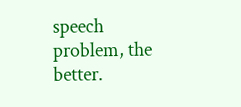speech problem, the better.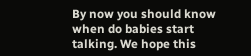By now you should know when do babies start talking. We hope this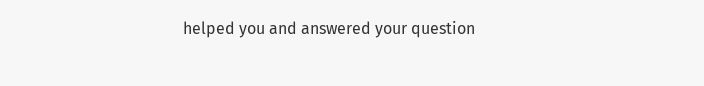helped you and answered your question